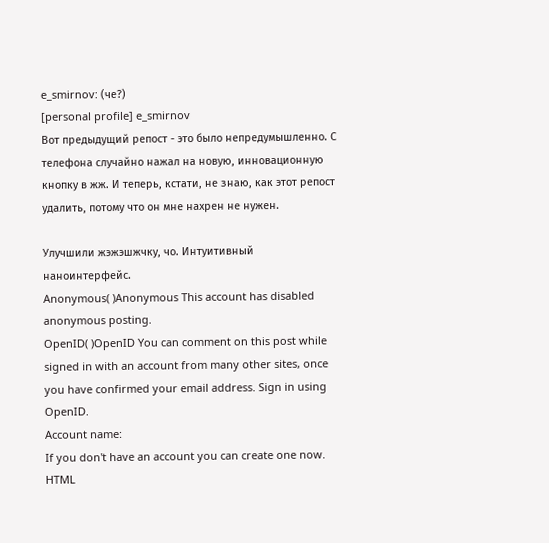e_smirnov: (че?)
[personal profile] e_smirnov
Вот предыдущий репост - это было непредумышленно. С телефона случайно нажал на новую, инновационную кнопку в жж. И теперь, кстати, не знаю, как этот репост удалить, потому что он мне нахрен не нужен.

Улучшили жэжэшжчку, чо. Интуитивный наноинтерфейс.
Anonymous( )Anonymous This account has disabled anonymous posting.
OpenID( )OpenID You can comment on this post while signed in with an account from many other sites, once you have confirmed your email address. Sign in using OpenID.
Account name:
If you don't have an account you can create one now.
HTML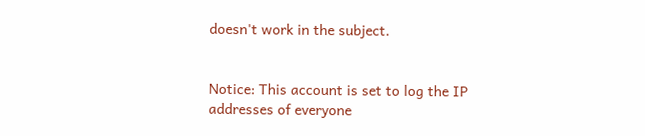doesn't work in the subject.


Notice: This account is set to log the IP addresses of everyone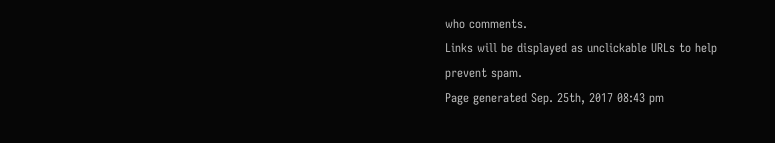who comments.
Links will be displayed as unclickable URLs to help prevent spam.
Page generated Sep. 25th, 2017 08:43 pm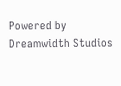Powered by Dreamwidth Studios